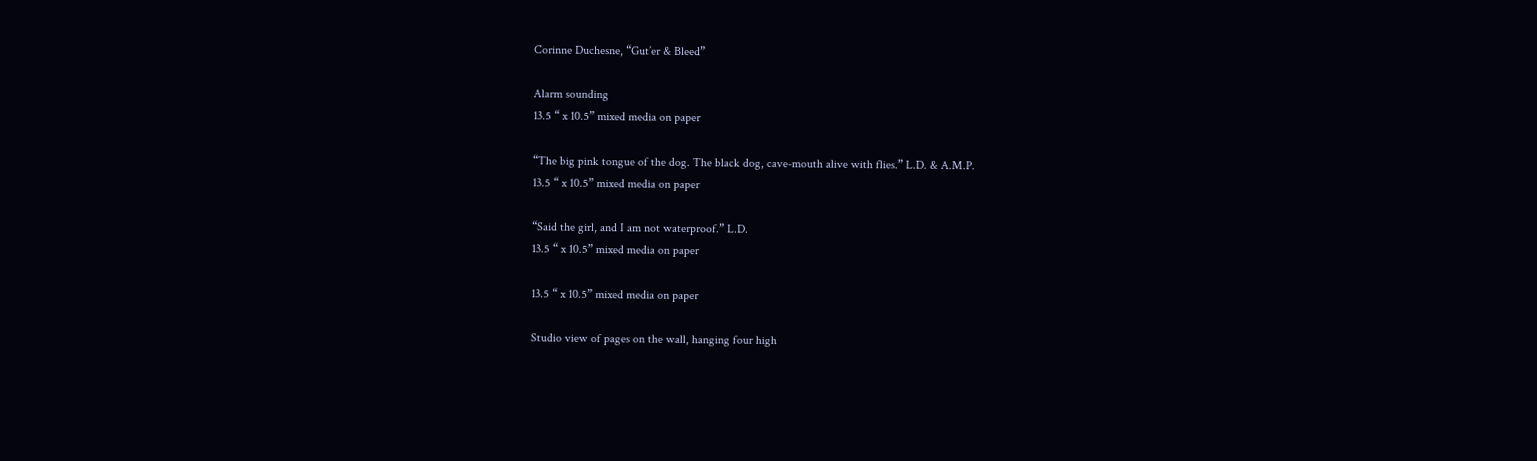Corinne Duchesne, “Gut’er & Bleed”

Alarm sounding
13.5 “ x 10.5” mixed media on paper

“The big pink tongue of the dog. The black dog, cave-mouth alive with flies.” L.D. & A.M.P.
13.5 “ x 10.5” mixed media on paper

“Said the girl, and I am not waterproof.” L.D.
13.5 “ x 10.5” mixed media on paper

13.5 “ x 10.5” mixed media on paper

Studio view of pages on the wall, hanging four high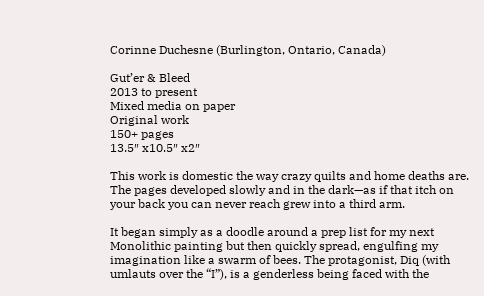Corinne Duchesne (Burlington, Ontario, Canada)

Gut’er & Bleed
2013 to present
Mixed media on paper
Original work
150+ pages
13.5″ x10.5″ x2″

This work is domestic the way crazy quilts and home deaths are. The pages developed slowly and in the dark—as if that itch on your back you can never reach grew into a third arm.

It began simply as a doodle around a prep list for my next Monolithic painting but then quickly spread, engulfing my imagination like a swarm of bees. The protagonist, Diq (with umlauts over the “I”), is a genderless being faced with the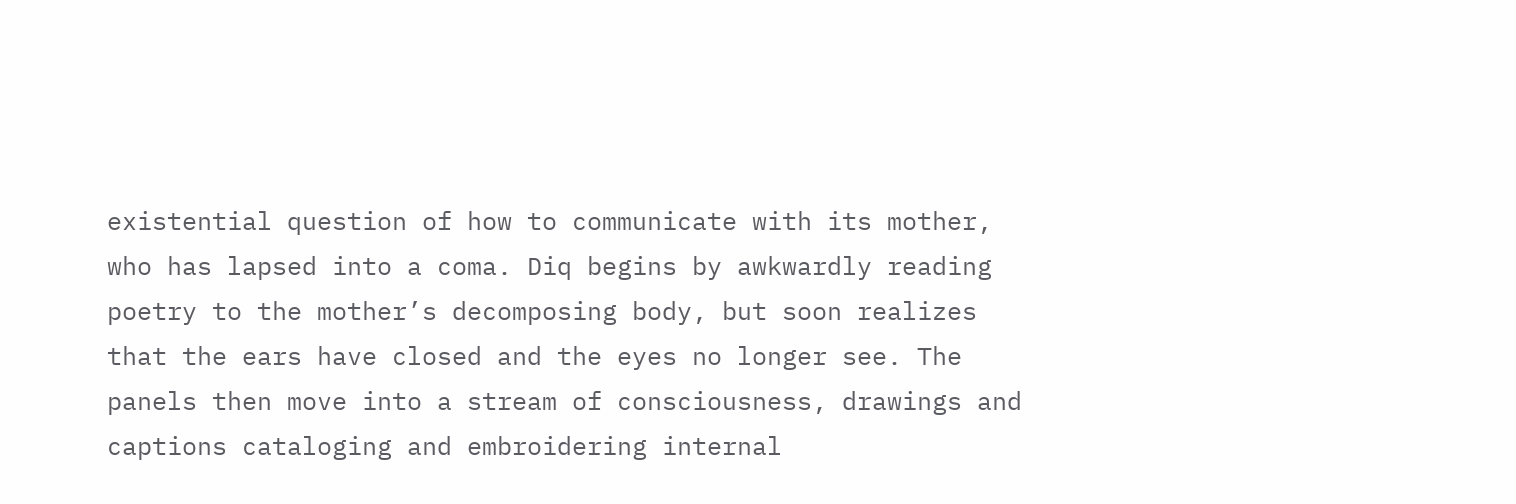existential question of how to communicate with its mother, who has lapsed into a coma. Diq begins by awkwardly reading poetry to the mother’s decomposing body, but soon realizes that the ears have closed and the eyes no longer see. The panels then move into a stream of consciousness, drawings and captions cataloging and embroidering internal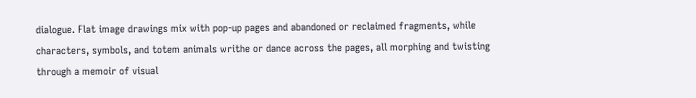dialogue. Flat image drawings mix with pop-up pages and abandoned or reclaimed fragments, while characters, symbols, and totem animals writhe or dance across the pages, all morphing and twisting through a memoir of visual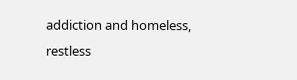addiction and homeless, restless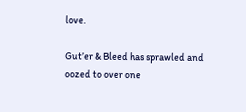love.

Gut’er & Bleed has sprawled and oozed to over one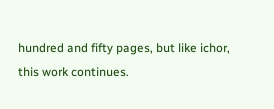hundred and fifty pages, but like ichor, this work continues.